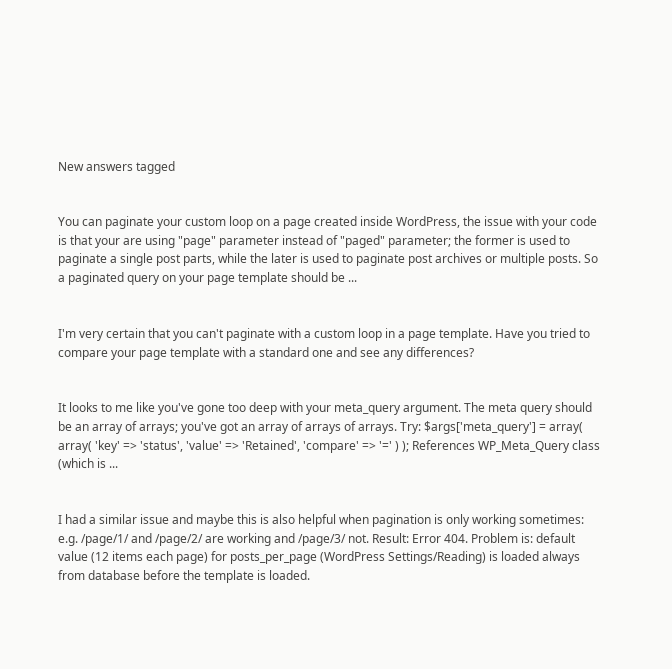New answers tagged


You can paginate your custom loop on a page created inside WordPress, the issue with your code is that your are using "page" parameter instead of "paged" parameter; the former is used to paginate a single post parts, while the later is used to paginate post archives or multiple posts. So a paginated query on your page template should be ...


I'm very certain that you can't paginate with a custom loop in a page template. Have you tried to compare your page template with a standard one and see any differences?


It looks to me like you've gone too deep with your meta_query argument. The meta query should be an array of arrays; you've got an array of arrays of arrays. Try: $args['meta_query'] = array( array( 'key' => 'status', 'value' => 'Retained', 'compare' => '=' ) ); References WP_Meta_Query class (which is ...


I had a similar issue and maybe this is also helpful when pagination is only working sometimes: e.g. /page/1/ and /page/2/ are working and /page/3/ not. Result: Error 404. Problem is: default value (12 items each page) for posts_per_page (WordPress Settings/Reading) is loaded always from database before the template is loaded.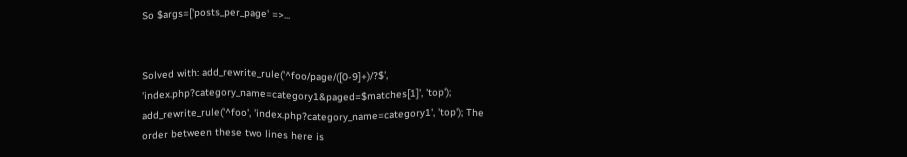So $args=['posts_per_page' =>...


Solved with: add_rewrite_rule('^foo/page/([0-9]+)/?$', 'index.php?category_name=category1&paged=$matches[1]', 'top'); add_rewrite_rule('^foo', 'index.php?category_name=category1', 'top'); The order between these two lines here is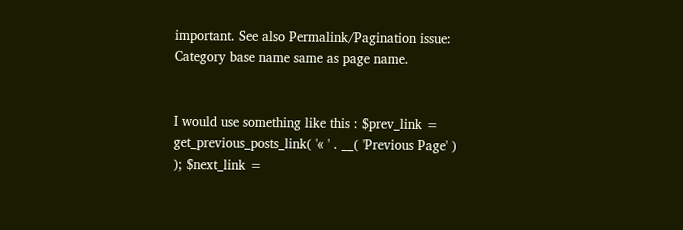important. See also Permalink/Pagination issue: Category base name same as page name.


I would use something like this : $prev_link = get_previous_posts_link( '« ' . __( 'Previous Page' ) ); $next_link =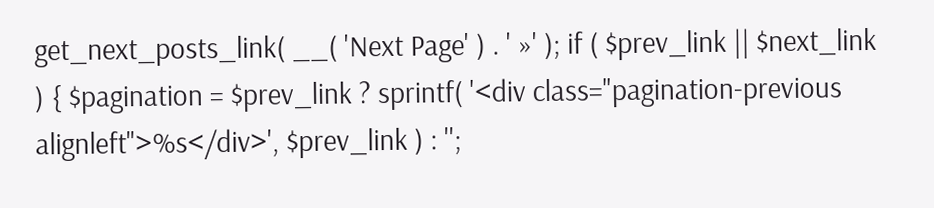get_next_posts_link( __( 'Next Page' ) . ' »' ); if ( $prev_link || $next_link ) { $pagination = $prev_link ? sprintf( '<div class="pagination-previous alignleft">%s</div>', $prev_link ) : '';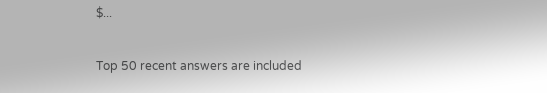$...

Top 50 recent answers are included